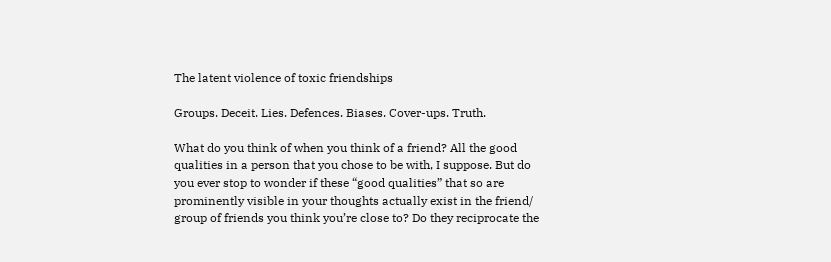The latent violence of toxic friendships

Groups. Deceit. Lies. Defences. Biases. Cover-ups. Truth.

What do you think of when you think of a friend? All the good qualities in a person that you chose to be with, I suppose. But do you ever stop to wonder if these “good qualities” that so are prominently visible in your thoughts actually exist in the friend/ group of friends you think you’re close to? Do they reciprocate the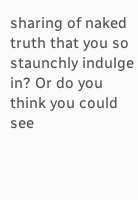sharing of naked truth that you so staunchly indulge in? Or do you think you could see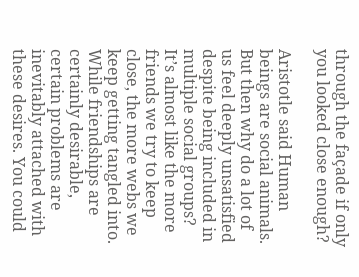through the façade if only you looked close enough?

Aristotle said Human beings are social animals. But then why do a lot of us feel deeply unsatisfied despite being included in multiple social groups? It’s almost like the more friends we try to keep close, the more webs we keep getting tangled into. While friendships are certainly desirable, certain problems are inevitably attached with these desires. You could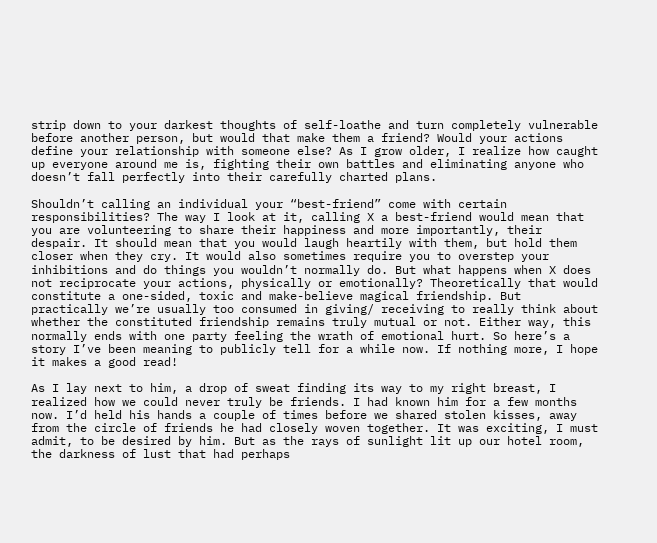strip down to your darkest thoughts of self-loathe and turn completely vulnerable before another person, but would that make them a friend? Would your actions define your relationship with someone else? As I grow older, I realize how caught up everyone around me is, fighting their own battles and eliminating anyone who doesn’t fall perfectly into their carefully charted plans.

Shouldn’t calling an individual your “best-friend” come with certain responsibilities? The way I look at it, calling X a best-friend would mean that you are volunteering to share their happiness and more importantly, their despair. It should mean that you would laugh heartily with them, but hold them closer when they cry. It would also sometimes require you to overstep your inhibitions and do things you wouldn’t normally do. But what happens when X does not reciprocate your actions, physically or emotionally? Theoretically that would constitute a one-sided, toxic and make-believe magical friendship. But practically we’re usually too consumed in giving/ receiving to really think about whether the constituted friendship remains truly mutual or not. Either way, this normally ends with one party feeling the wrath of emotional hurt. So here’s a story I’ve been meaning to publicly tell for a while now. If nothing more, I hope it makes a good read!

As I lay next to him, a drop of sweat finding its way to my right breast, I realized how we could never truly be friends. I had known him for a few months now. I’d held his hands a couple of times before we shared stolen kisses, away from the circle of friends he had closely woven together. It was exciting, I must admit, to be desired by him. But as the rays of sunlight lit up our hotel room, the darkness of lust that had perhaps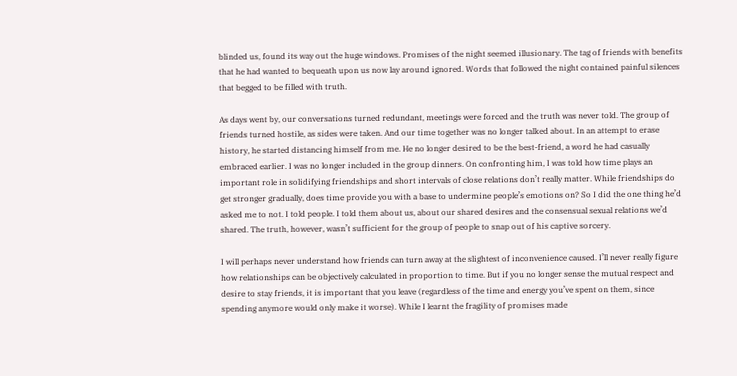blinded us, found its way out the huge windows. Promises of the night seemed illusionary. The tag of friends with benefits that he had wanted to bequeath upon us now lay around ignored. Words that followed the night contained painful silences that begged to be filled with truth.

As days went by, our conversations turned redundant, meetings were forced and the truth was never told. The group of friends turned hostile, as sides were taken. And our time together was no longer talked about. In an attempt to erase history, he started distancing himself from me. He no longer desired to be the best-friend, a word he had casually embraced earlier. I was no longer included in the group dinners. On confronting him, I was told how time plays an important role in solidifying friendships and short intervals of close relations don’t really matter. While friendships do get stronger gradually, does time provide you with a base to undermine people’s emotions on? So I did the one thing he’d asked me to not. I told people. I told them about us, about our shared desires and the consensual sexual relations we’d shared. The truth, however, wasn’t sufficient for the group of people to snap out of his captive sorcery.

I will perhaps never understand how friends can turn away at the slightest of inconvenience caused. I’ll never really figure how relationships can be objectively calculated in proportion to time. But if you no longer sense the mutual respect and desire to stay friends, it is important that you leave (regardless of the time and energy you’ve spent on them, since spending anymore would only make it worse). While I learnt the fragility of promises made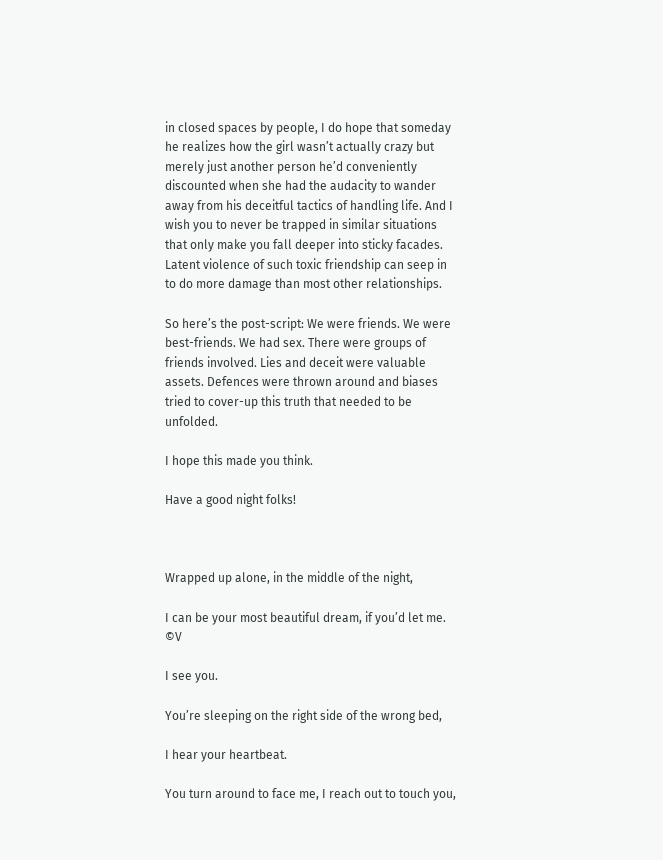in closed spaces by people, I do hope that someday he realizes how the girl wasn’t actually crazy but merely just another person he’d conveniently discounted when she had the audacity to wander away from his deceitful tactics of handling life. And I wish you to never be trapped in similar situations that only make you fall deeper into sticky facades. Latent violence of such toxic friendship can seep in to do more damage than most other relationships.

So here’s the post-script: We were friends. We were best-friends. We had sex. There were groups of friends involved. Lies and deceit were valuable assets. Defences were thrown around and biases tried to cover-up this truth that needed to be unfolded.

I hope this made you think.

Have a good night folks!



Wrapped up alone, in the middle of the night,

I can be your most beautiful dream, if you’d let me. ©V

I see you.

You’re sleeping on the right side of the wrong bed,

I hear your heartbeat.

You turn around to face me, I reach out to touch you,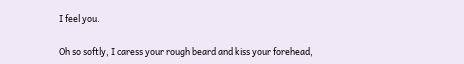I feel you.

Oh so softly, I caress your rough beard and kiss your forehead,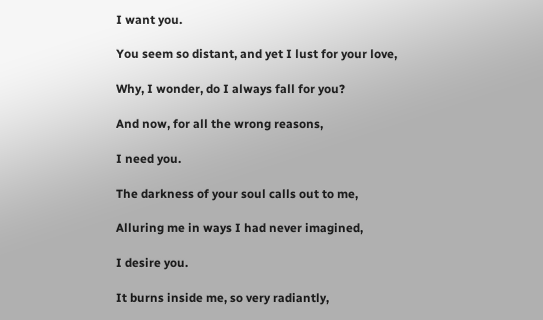I want you.

You seem so distant, and yet I lust for your love,

Why, I wonder, do I always fall for you?

And now, for all the wrong reasons,

I need you.

The darkness of your soul calls out to me,

Alluring me in ways I had never imagined,

I desire you.

It burns inside me, so very radiantly,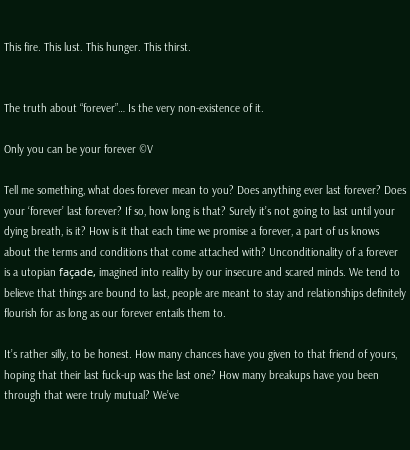This fire. This lust. This hunger. This thirst.


The truth about “forever”… Is the very non-existence of it.

Only you can be your forever ©V

Tell me something, what does forever mean to you? Does anything ever last forever? Does your ‘forever’ last forever? If so, how long is that? Surely it’s not going to last until your dying breath, is it? How is it that each time we promise a forever, a part of us knows about the terms and conditions that come attached with? Unconditionality of a forever is a utopian façade, imagined into reality by our insecure and scared minds. We tend to believe that things are bound to last, people are meant to stay and relationships definitely flourish for as long as our forever entails them to.

It’s rather silly, to be honest. How many chances have you given to that friend of yours, hoping that their last fuck-up was the last one? How many breakups have you been through that were truly mutual? We’ve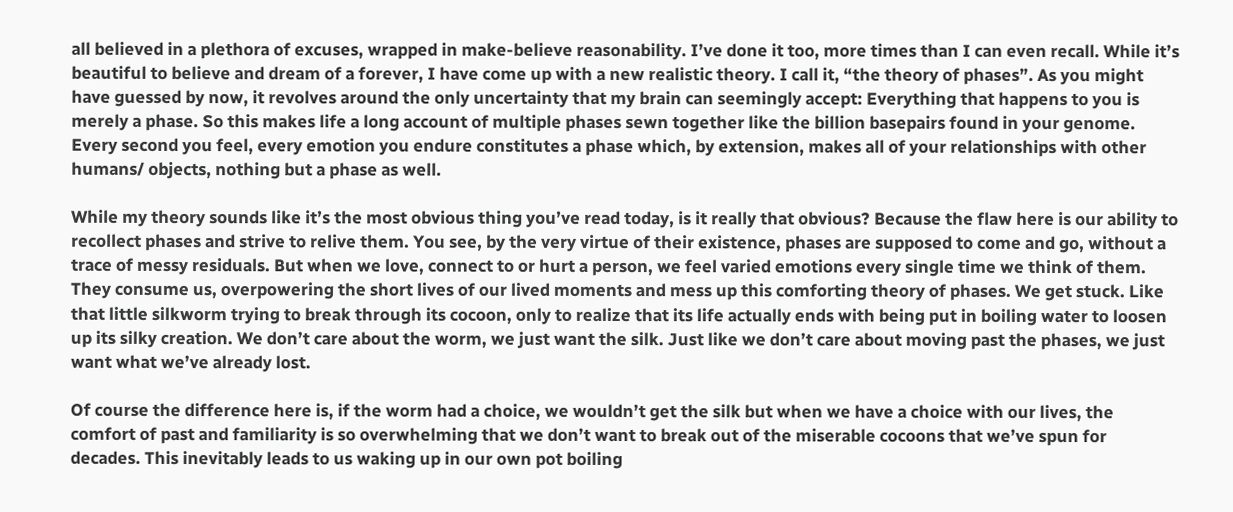all believed in a plethora of excuses, wrapped in make-believe reasonability. I’ve done it too, more times than I can even recall. While it’s beautiful to believe and dream of a forever, I have come up with a new realistic theory. I call it, “the theory of phases”. As you might have guessed by now, it revolves around the only uncertainty that my brain can seemingly accept: Everything that happens to you is merely a phase. So this makes life a long account of multiple phases sewn together like the billion basepairs found in your genome. Every second you feel, every emotion you endure constitutes a phase which, by extension, makes all of your relationships with other humans/ objects, nothing but a phase as well.

While my theory sounds like it’s the most obvious thing you’ve read today, is it really that obvious? Because the flaw here is our ability to recollect phases and strive to relive them. You see, by the very virtue of their existence, phases are supposed to come and go, without a trace of messy residuals. But when we love, connect to or hurt a person, we feel varied emotions every single time we think of them. They consume us, overpowering the short lives of our lived moments and mess up this comforting theory of phases. We get stuck. Like that little silkworm trying to break through its cocoon, only to realize that its life actually ends with being put in boiling water to loosen up its silky creation. We don’t care about the worm, we just want the silk. Just like we don’t care about moving past the phases, we just want what we’ve already lost.

Of course the difference here is, if the worm had a choice, we wouldn’t get the silk but when we have a choice with our lives, the comfort of past and familiarity is so overwhelming that we don’t want to break out of the miserable cocoons that we’ve spun for decades. This inevitably leads to us waking up in our own pot boiling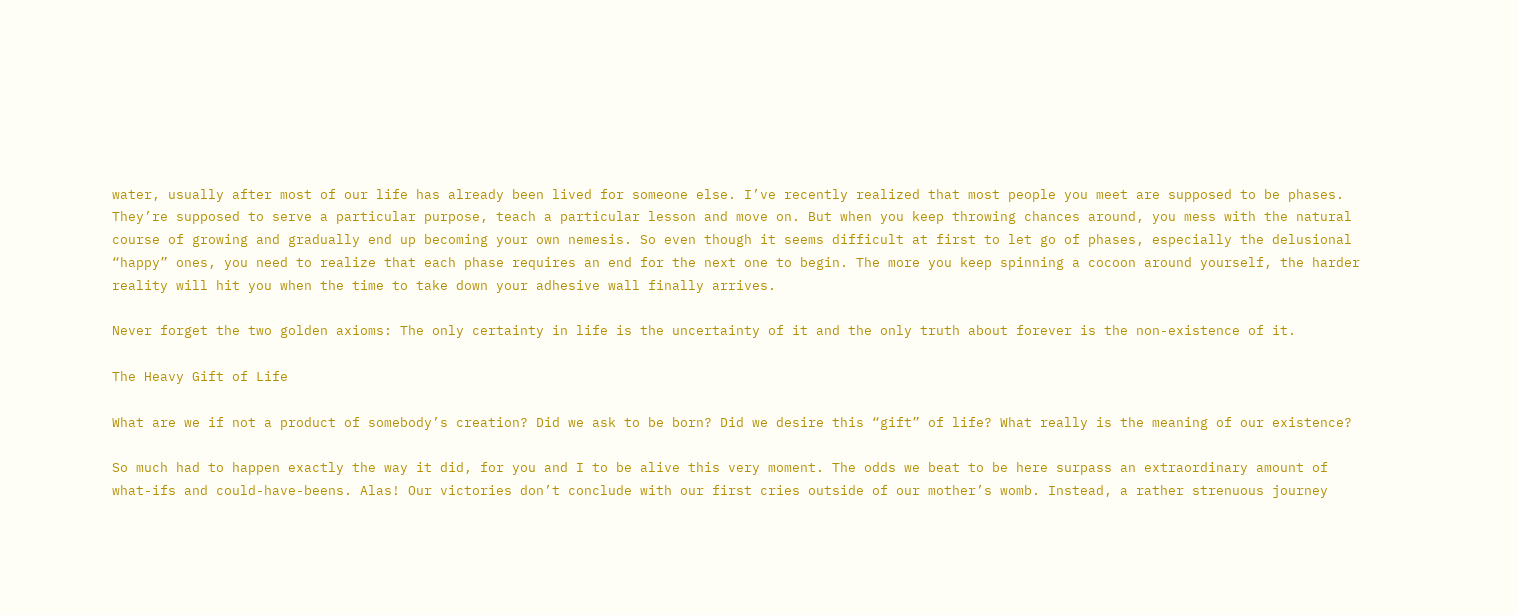water, usually after most of our life has already been lived for someone else. I’ve recently realized that most people you meet are supposed to be phases. They’re supposed to serve a particular purpose, teach a particular lesson and move on. But when you keep throwing chances around, you mess with the natural course of growing and gradually end up becoming your own nemesis. So even though it seems difficult at first to let go of phases, especially the delusional “happy” ones, you need to realize that each phase requires an end for the next one to begin. The more you keep spinning a cocoon around yourself, the harder reality will hit you when the time to take down your adhesive wall finally arrives.

Never forget the two golden axioms: The only certainty in life is the uncertainty of it and the only truth about forever is the non-existence of it.

The Heavy Gift of Life

What are we if not a product of somebody’s creation? Did we ask to be born? Did we desire this “gift” of life? What really is the meaning of our existence?

So much had to happen exactly the way it did, for you and I to be alive this very moment. The odds we beat to be here surpass an extraordinary amount of what-ifs and could-have-beens. Alas! Our victories don’t conclude with our first cries outside of our mother’s womb. Instead, a rather strenuous journey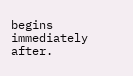begins immediately after.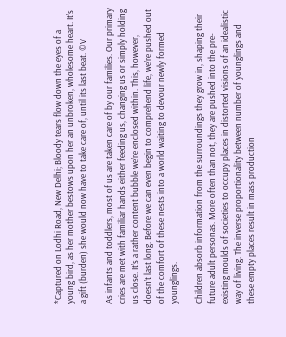*Captured on Lodhi Road, New Delhi; Bloody tears flow down the eyes of a young bird, as her mother bestows upon her an unbroken, wholesome heart. It’s a gift (burden) she would now have to take care of, until its last beat. ©V

As infants and toddlers, most of us are taken care of by our families. Our primary cries are met with familiar hands either feeding us, changing us or simply holding us close. It’s a rather content bubble we’re enclosed within. This, however, doesn’t last long. Before we can even begin to comprehend life, we’re pushed out of the comfort of these nests into a world waiting to devour newly formed younglings.

Children absorb information from the surroundings they grow in, shaping their future adult personas. More often than not, they are pushed into the pre-existing moulds of societies to occupy places in distorted visions of an idealistic way of living. The inverse proportionality between number of younglings and these empty places result in mass production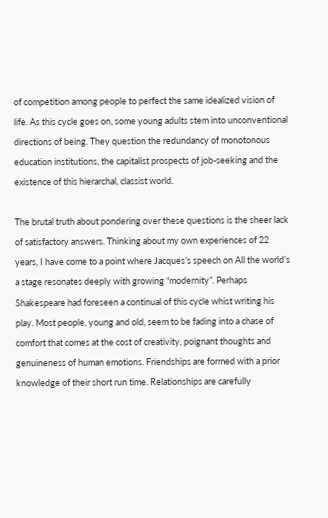of competition among people to perfect the same idealized vision of life. As this cycle goes on, some young adults stem into unconventional directions of being. They question the redundancy of monotonous education institutions, the capitalist prospects of job-seeking and the existence of this hierarchal, classist world.

The brutal truth about pondering over these questions is the sheer lack of satisfactory answers. Thinking about my own experiences of 22 years, I have come to a point where Jacques’s speech on All the world’s a stage resonates deeply with growing “modernity”. Perhaps Shakespeare had foreseen a continual of this cycle whist writing his play. Most people, young and old, seem to be fading into a chase of comfort that comes at the cost of creativity, poignant thoughts and genuineness of human emotions. Friendships are formed with a prior knowledge of their short run time. Relationships are carefully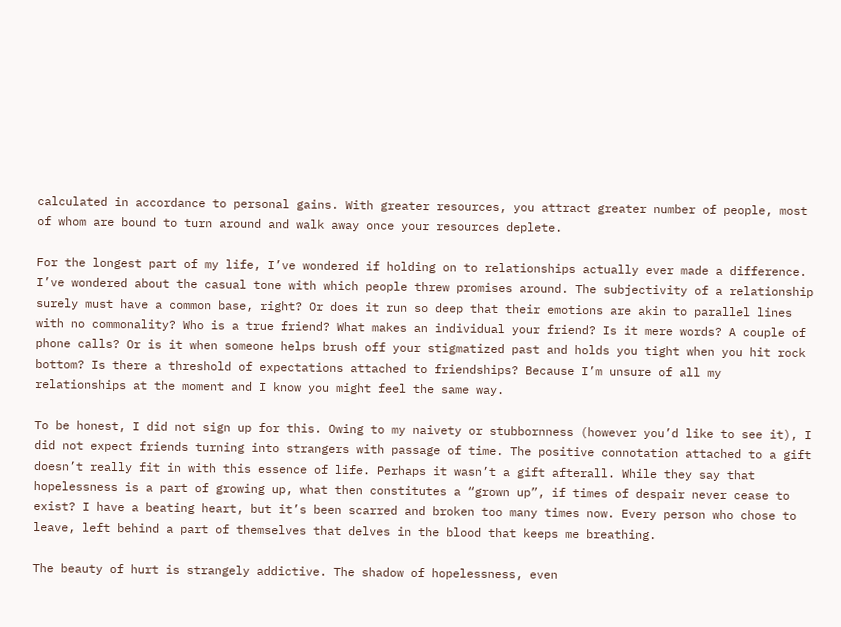calculated in accordance to personal gains. With greater resources, you attract greater number of people, most of whom are bound to turn around and walk away once your resources deplete.

For the longest part of my life, I’ve wondered if holding on to relationships actually ever made a difference. I’ve wondered about the casual tone with which people threw promises around. The subjectivity of a relationship surely must have a common base, right? Or does it run so deep that their emotions are akin to parallel lines with no commonality? Who is a true friend? What makes an individual your friend? Is it mere words? A couple of phone calls? Or is it when someone helps brush off your stigmatized past and holds you tight when you hit rock bottom? Is there a threshold of expectations attached to friendships? Because I’m unsure of all my relationships at the moment and I know you might feel the same way.

To be honest, I did not sign up for this. Owing to my naivety or stubbornness (however you’d like to see it), I did not expect friends turning into strangers with passage of time. The positive connotation attached to a gift doesn’t really fit in with this essence of life. Perhaps it wasn’t a gift afterall. While they say that hopelessness is a part of growing up, what then constitutes a “grown up”, if times of despair never cease to exist? I have a beating heart, but it’s been scarred and broken too many times now. Every person who chose to leave, left behind a part of themselves that delves in the blood that keeps me breathing.

The beauty of hurt is strangely addictive. The shadow of hopelessness, even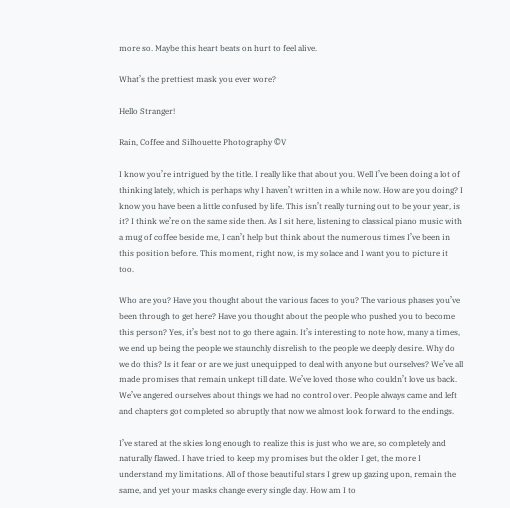more so. Maybe this heart beats on hurt to feel alive.

What’s the prettiest mask you ever wore?

Hello Stranger!

Rain, Coffee and Silhouette Photography ©V

I know you’re intrigued by the title. I really like that about you. Well I’ve been doing a lot of thinking lately, which is perhaps why I haven’t written in a while now. How are you doing? I know you have been a little confused by life. This isn’t really turning out to be your year, is it? I think we’re on the same side then. As I sit here, listening to classical piano music with a mug of coffee beside me, I can’t help but think about the numerous times I’ve been in this position before. This moment, right now, is my solace and I want you to picture it too.

Who are you? Have you thought about the various faces to you? The various phases you’ve been through to get here? Have you thought about the people who pushed you to become this person? Yes, it’s best not to go there again. It’s interesting to note how, many a times, we end up being the people we staunchly disrelish to the people we deeply desire. Why do we do this? Is it fear or are we just unequipped to deal with anyone but ourselves? We’ve all made promises that remain unkept till date. We’ve loved those who couldn’t love us back. We’ve angered ourselves about things we had no control over. People always came and left and chapters got completed so abruptly that now we almost look forward to the endings.

I’ve stared at the skies long enough to realize this is just who we are, so completely and naturally flawed. I have tried to keep my promises but the older I get, the more I understand my limitations. All of those beautiful stars I grew up gazing upon, remain the same, and yet your masks change every single day. How am I to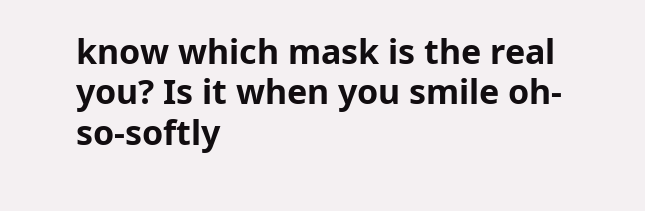know which mask is the real you? Is it when you smile oh-so-softly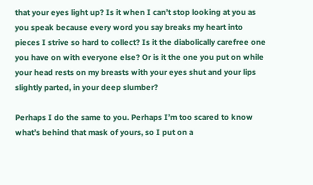that your eyes light up? Is it when I can’t stop looking at you as you speak because every word you say breaks my heart into pieces I strive so hard to collect? Is it the diabolically carefree one you have on with everyone else? Or is it the one you put on while your head rests on my breasts with your eyes shut and your lips slightly parted, in your deep slumber?

Perhaps I do the same to you. Perhaps I’m too scared to know what’s behind that mask of yours, so I put on a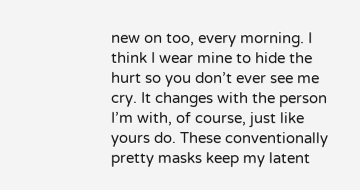new on too, every morning. I think I wear mine to hide the hurt so you don’t ever see me cry. It changes with the person I’m with, of course, just like yours do. These conventionally pretty masks keep my latent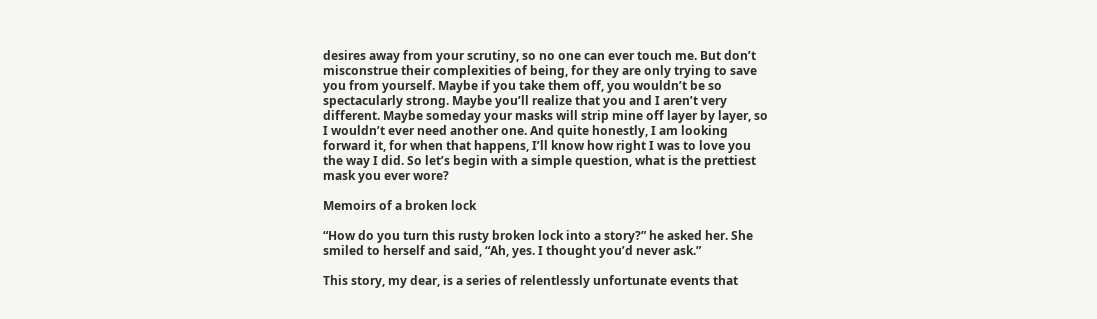desires away from your scrutiny, so no one can ever touch me. But don’t misconstrue their complexities of being, for they are only trying to save you from yourself. Maybe if you take them off, you wouldn’t be so spectacularly strong. Maybe you’ll realize that you and I aren’t very different. Maybe someday your masks will strip mine off layer by layer, so I wouldn’t ever need another one. And quite honestly, I am looking forward it, for when that happens, I’ll know how right I was to love you the way I did. So let’s begin with a simple question, what is the prettiest mask you ever wore?

Memoirs of a broken lock

“How do you turn this rusty broken lock into a story?” he asked her. She smiled to herself and said, “Ah, yes. I thought you’d never ask.”

This story, my dear, is a series of relentlessly unfortunate events that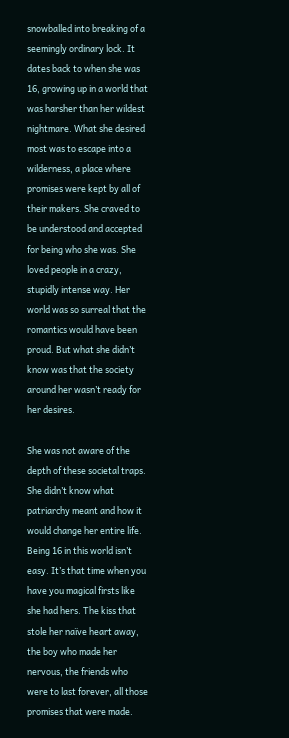snowballed into breaking of a seemingly ordinary lock. It dates back to when she was 16, growing up in a world that was harsher than her wildest nightmare. What she desired most was to escape into a wilderness, a place where promises were kept by all of their makers. She craved to be understood and accepted for being who she was. She loved people in a crazy, stupidly intense way. Her world was so surreal that the romantics would have been proud. But what she didn’t know was that the society around her wasn’t ready for her desires.

She was not aware of the depth of these societal traps. She didn’t know what patriarchy meant and how it would change her entire life. Being 16 in this world isn’t easy. It’s that time when you have you magical firsts like she had hers. The kiss that stole her naïve heart away, the boy who made her nervous, the friends who were to last forever, all those promises that were made.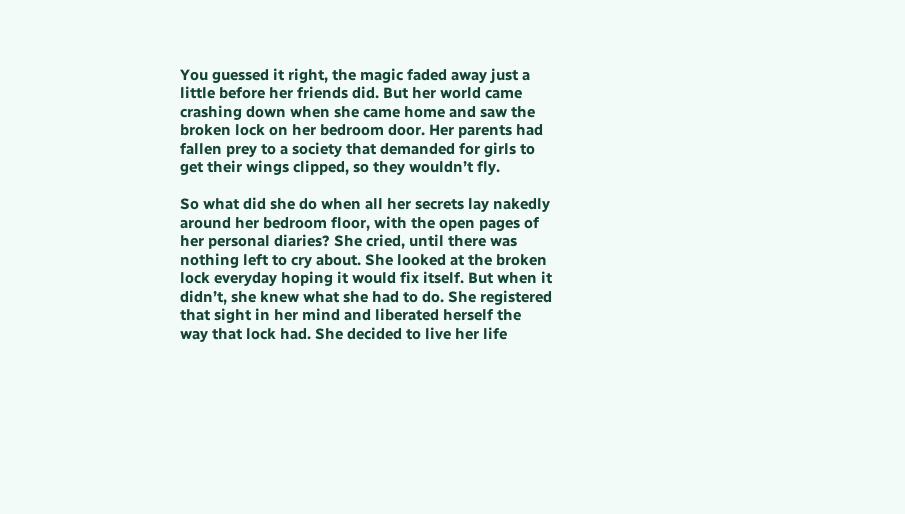You guessed it right, the magic faded away just a little before her friends did. But her world came crashing down when she came home and saw the broken lock on her bedroom door. Her parents had fallen prey to a society that demanded for girls to get their wings clipped, so they wouldn’t fly.

So what did she do when all her secrets lay nakedly around her bedroom floor, with the open pages of her personal diaries? She cried, until there was nothing left to cry about. She looked at the broken lock everyday hoping it would fix itself. But when it didn’t, she knew what she had to do. She registered that sight in her mind and liberated herself the way that lock had. She decided to live her life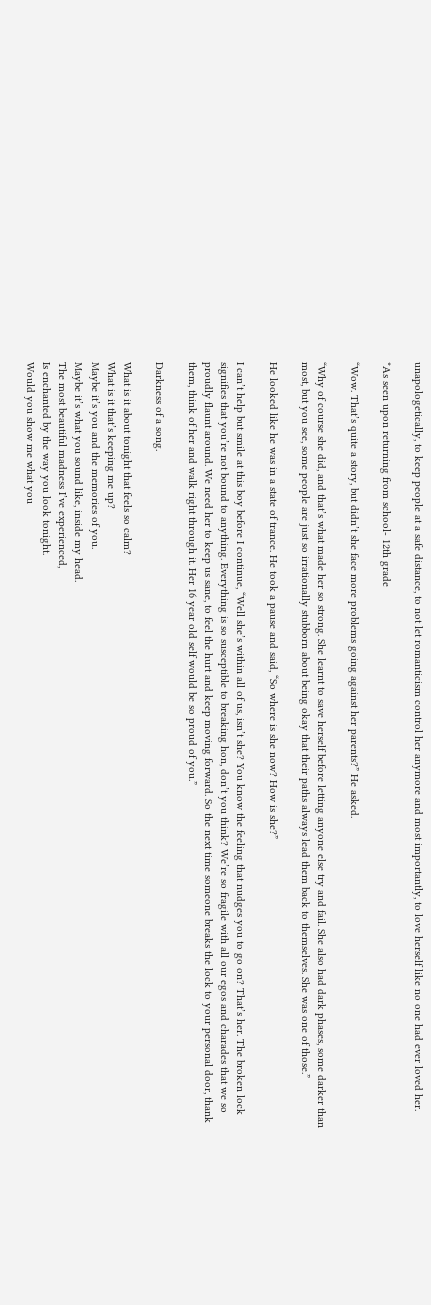unapologetically, to keep people at a safe distance, to not let romanticism control her anymore and most importantly, to love herself like no one had ever loved her.

*As seen upon returning from school- 12th grade

“Wow. That’s quite a story, but didn’t she face more problems going against her parents?” He asked.

“Why of course she did, and that’s what made her so strong. She learnt to save herself before letting anyone else try and fail. She also had dark phases, some darker than most, but you see, some people are just so irrationally stubborn about being okay that their paths always lead them back to themselves. She was one of those.”

He looked like he was in a state of trance. He took a pause and said, “So where is she now? How is she?”

I can’t help but smile at this boy before I continue, “Well she’s within all of us, isn’t she? You know the feeling that nudges you to go on? That’s her. The broken lock signifies that you’re not bound to anything. Everything is so susceptible to breaking hon, don’t you think? We’re so fragile with all our egos and charades that we so proudly flaunt around. We need her to keep us sane, to feel the hurt and keep moving forward. So the next time someone breaks the lock to your personal door, thank them, think of her and walk right through it. Her 16 year old self would be so proud of you.”

Darkness of a song.

What is it about tonight that feels so calm?
What is it that’s keeping me up?
Maybe it’s you and the memories of you.
Maybe it’s what you sound like, inside my head.
The most beautiful madness I’ve experienced,
Is enchanted by the way you look tonight.
Would you show me what you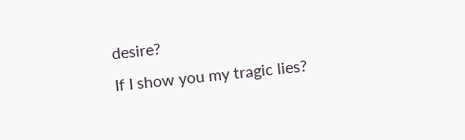desire?
If I show you my tragic lies?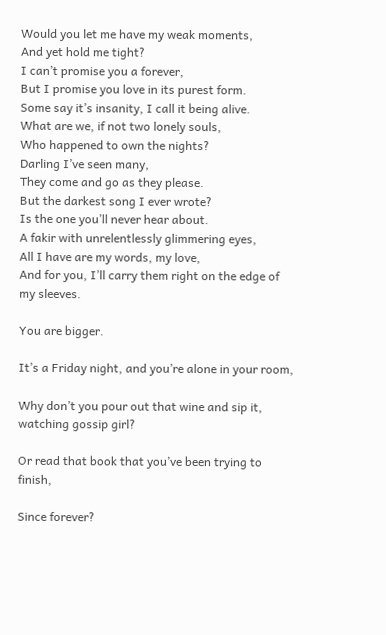Would you let me have my weak moments,
And yet hold me tight?
I can’t promise you a forever,
But I promise you love in its purest form.
Some say it’s insanity, I call it being alive.
What are we, if not two lonely souls,
Who happened to own the nights?
Darling I’ve seen many,
They come and go as they please.
But the darkest song I ever wrote?
Is the one you’ll never hear about.
A fakir with unrelentlessly glimmering eyes,
All I have are my words, my love,
And for you, I’ll carry them right on the edge of my sleeves.

You are bigger.

It’s a Friday night, and you’re alone in your room,

Why don’t you pour out that wine and sip it, watching gossip girl?

Or read that book that you’ve been trying to finish,

Since forever?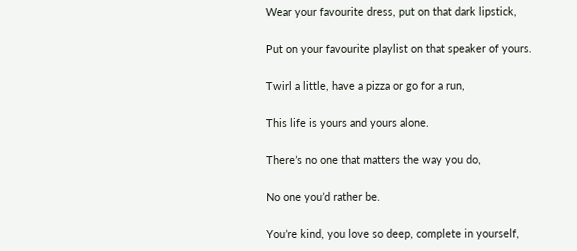Wear your favourite dress, put on that dark lipstick,

Put on your favourite playlist on that speaker of yours.

Twirl a little, have a pizza or go for a run,

This life is yours and yours alone.

There’s no one that matters the way you do,

No one you’d rather be.

You’re kind, you love so deep, complete in yourself,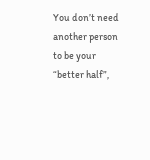You don’t need another person to be your “better half”,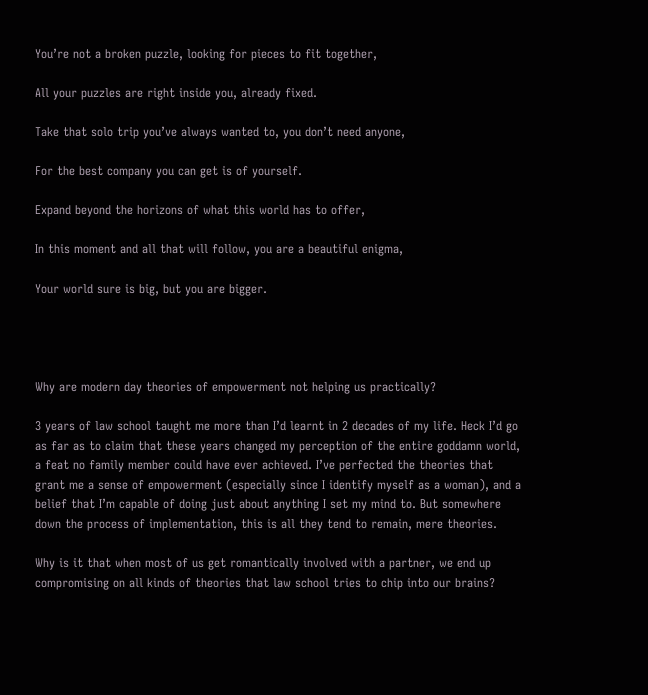You’re not a broken puzzle, looking for pieces to fit together,

All your puzzles are right inside you, already fixed.

Take that solo trip you’ve always wanted to, you don’t need anyone,

For the best company you can get is of yourself.

Expand beyond the horizons of what this world has to offer,

In this moment and all that will follow, you are a beautiful enigma,

Your world sure is big, but you are bigger.




Why are modern day theories of empowerment not helping us practically?

3 years of law school taught me more than I’d learnt in 2 decades of my life. Heck I’d go as far as to claim that these years changed my perception of the entire goddamn world, a feat no family member could have ever achieved. I’ve perfected the theories that grant me a sense of empowerment (especially since I identify myself as a woman), and a belief that I’m capable of doing just about anything I set my mind to. But somewhere down the process of implementation, this is all they tend to remain, mere theories.

Why is it that when most of us get romantically involved with a partner, we end up compromising on all kinds of theories that law school tries to chip into our brains?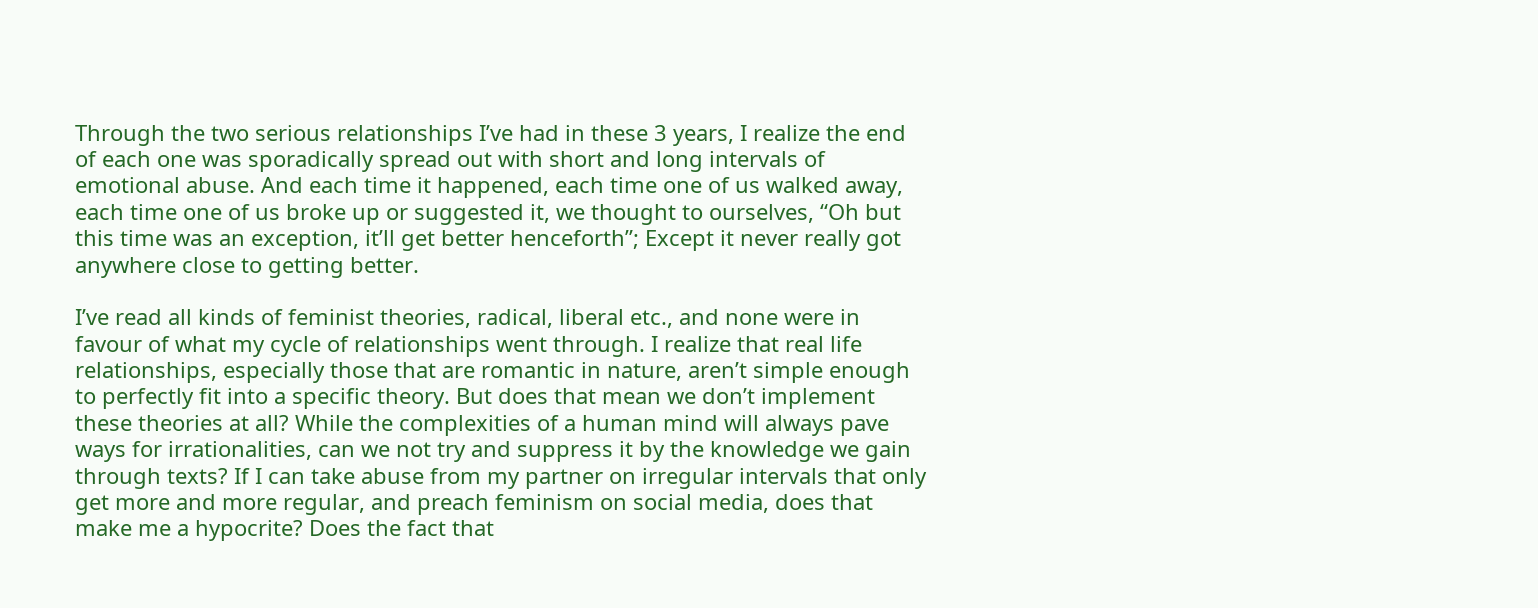Through the two serious relationships I’ve had in these 3 years, I realize the end of each one was sporadically spread out with short and long intervals of emotional abuse. And each time it happened, each time one of us walked away, each time one of us broke up or suggested it, we thought to ourselves, “Oh but this time was an exception, it’ll get better henceforth”; Except it never really got anywhere close to getting better.

I’ve read all kinds of feminist theories, radical, liberal etc., and none were in favour of what my cycle of relationships went through. I realize that real life relationships, especially those that are romantic in nature, aren’t simple enough to perfectly fit into a specific theory. But does that mean we don’t implement these theories at all? While the complexities of a human mind will always pave ways for irrationalities, can we not try and suppress it by the knowledge we gain through texts? If I can take abuse from my partner on irregular intervals that only get more and more regular, and preach feminism on social media, does that make me a hypocrite? Does the fact that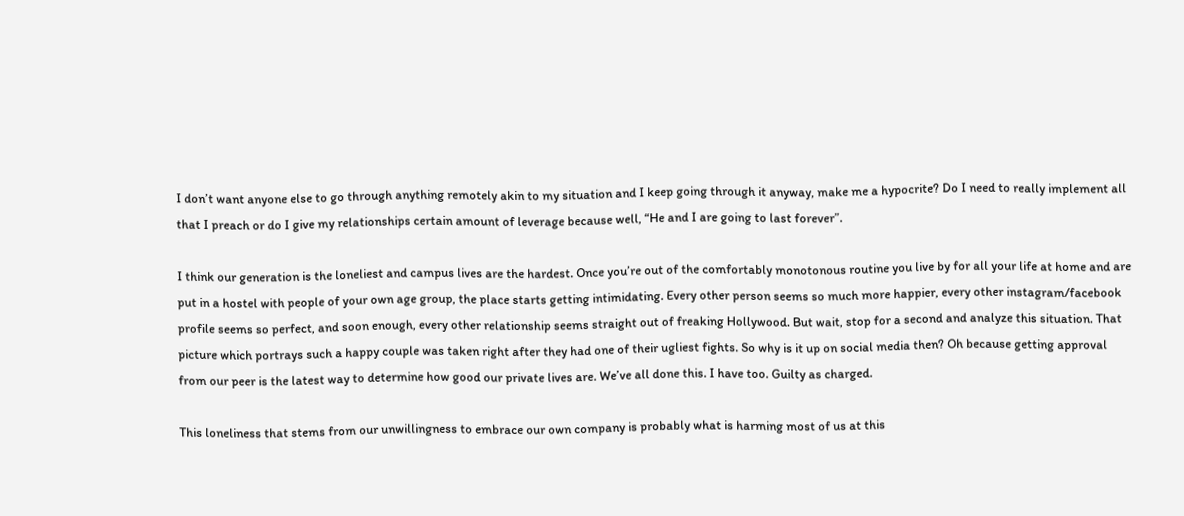I don’t want anyone else to go through anything remotely akin to my situation and I keep going through it anyway, make me a hypocrite? Do I need to really implement all that I preach or do I give my relationships certain amount of leverage because well, “He and I are going to last forever”.

I think our generation is the loneliest and campus lives are the hardest. Once you’re out of the comfortably monotonous routine you live by for all your life at home and are put in a hostel with people of your own age group, the place starts getting intimidating. Every other person seems so much more happier, every other instagram/facebook profile seems so perfect, and soon enough, every other relationship seems straight out of freaking Hollywood. But wait, stop for a second and analyze this situation. That picture which portrays such a happy couple was taken right after they had one of their ugliest fights. So why is it up on social media then? Oh because getting approval from our peer is the latest way to determine how good our private lives are. We’ve all done this. I have too. Guilty as charged.

This loneliness that stems from our unwillingness to embrace our own company is probably what is harming most of us at this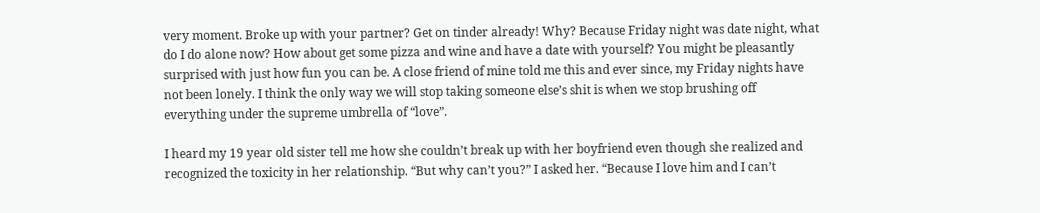very moment. Broke up with your partner? Get on tinder already! Why? Because Friday night was date night, what do I do alone now? How about get some pizza and wine and have a date with yourself? You might be pleasantly surprised with just how fun you can be. A close friend of mine told me this and ever since, my Friday nights have not been lonely. I think the only way we will stop taking someone else’s shit is when we stop brushing off everything under the supreme umbrella of “love”.

I heard my 19 year old sister tell me how she couldn’t break up with her boyfriend even though she realized and recognized the toxicity in her relationship. “But why can’t you?” I asked her. “Because I love him and I can’t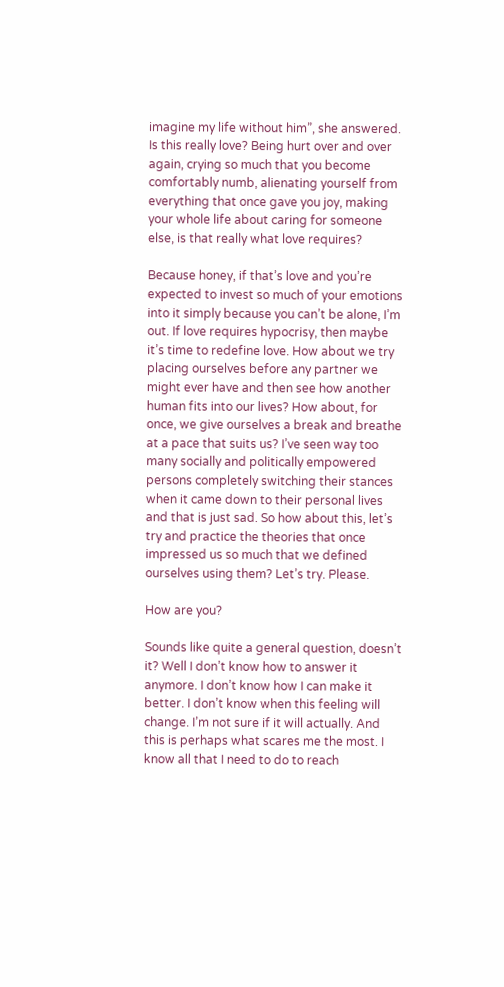imagine my life without him”, she answered. Is this really love? Being hurt over and over again, crying so much that you become comfortably numb, alienating yourself from everything that once gave you joy, making your whole life about caring for someone else, is that really what love requires?

Because honey, if that’s love and you’re expected to invest so much of your emotions into it simply because you can’t be alone, I’m out. If love requires hypocrisy, then maybe it’s time to redefine love. How about we try placing ourselves before any partner we might ever have and then see how another human fits into our lives? How about, for once, we give ourselves a break and breathe at a pace that suits us? I’ve seen way too many socially and politically empowered persons completely switching their stances when it came down to their personal lives and that is just sad. So how about this, let’s try and practice the theories that once impressed us so much that we defined ourselves using them? Let’s try. Please.

How are you?

Sounds like quite a general question, doesn’t it? Well I don’t know how to answer it anymore. I don’t know how I can make it better. I don’t know when this feeling will change. I’m not sure if it will actually. And this is perhaps what scares me the most. I know all that I need to do to reach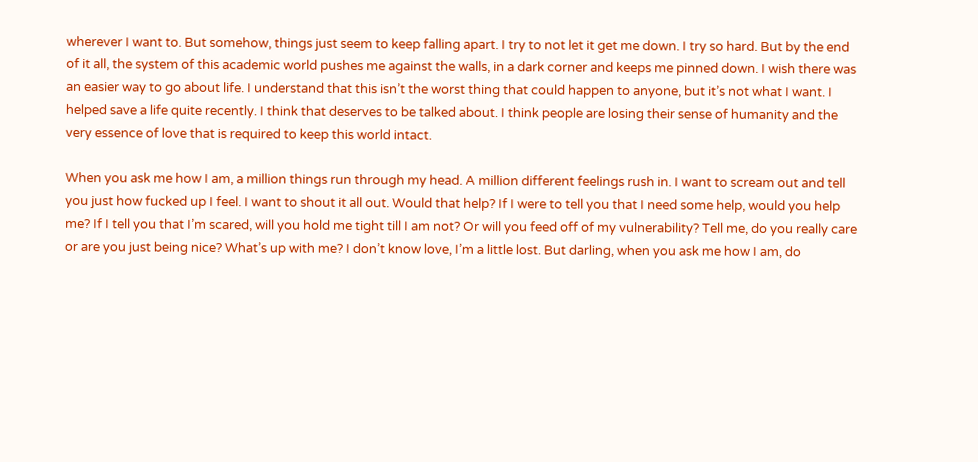wherever I want to. But somehow, things just seem to keep falling apart. I try to not let it get me down. I try so hard. But by the end of it all, the system of this academic world pushes me against the walls, in a dark corner and keeps me pinned down. I wish there was an easier way to go about life. I understand that this isn’t the worst thing that could happen to anyone, but it’s not what I want. I helped save a life quite recently. I think that deserves to be talked about. I think people are losing their sense of humanity and the very essence of love that is required to keep this world intact.

When you ask me how I am, a million things run through my head. A million different feelings rush in. I want to scream out and tell you just how fucked up I feel. I want to shout it all out. Would that help? If I were to tell you that I need some help, would you help me? If I tell you that I’m scared, will you hold me tight till I am not? Or will you feed off of my vulnerability? Tell me, do you really care or are you just being nice? What’s up with me? I don’t know love, I’m a little lost. But darling, when you ask me how I am, do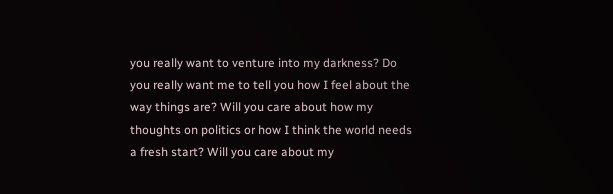you really want to venture into my darkness? Do you really want me to tell you how I feel about the way things are? Will you care about how my thoughts on politics or how I think the world needs a fresh start? Will you care about my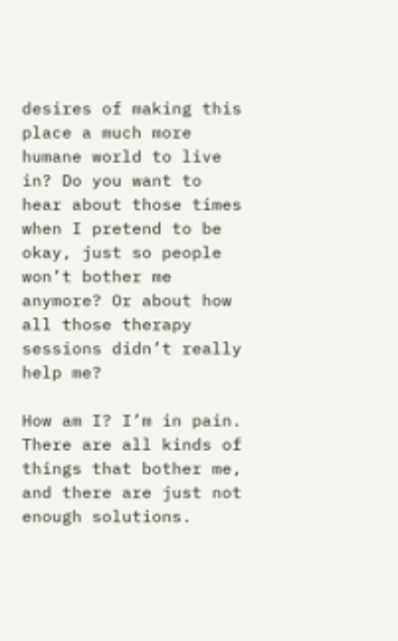desires of making this place a much more humane world to live in? Do you want to hear about those times when I pretend to be okay, just so people won’t bother me anymore? Or about how all those therapy sessions didn’t really help me?

How am I? I’m in pain. There are all kinds of things that bother me, and there are just not enough solutions.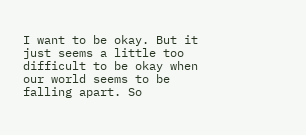I want to be okay. But it just seems a little too difficult to be okay when our world seems to be falling apart. So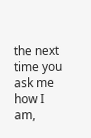the next time you ask me how I am,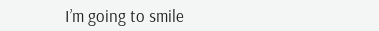I’m going to smile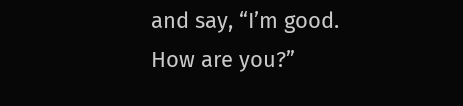and say, “I’m good. How are you?”